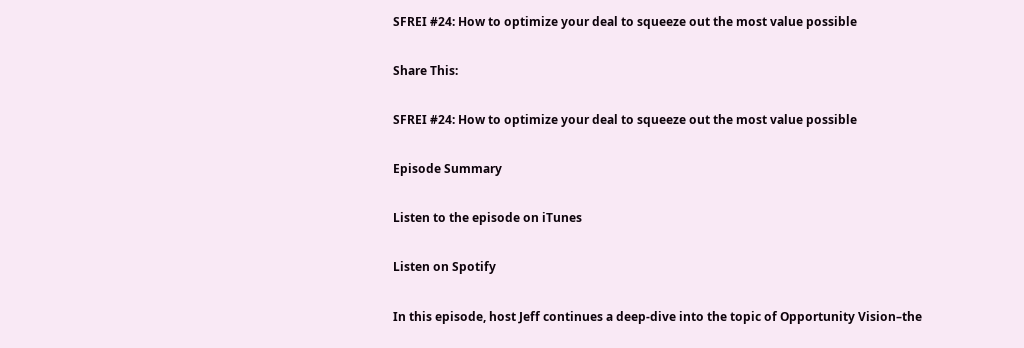SFREI #24: How to optimize your deal to squeeze out the most value possible

Share This:

SFREI #24: How to optimize your deal to squeeze out the most value possible

Episode Summary

Listen to the episode on iTunes

Listen on Spotify

In this episode, host Jeff continues a deep-dive into the topic of Opportunity Vision–the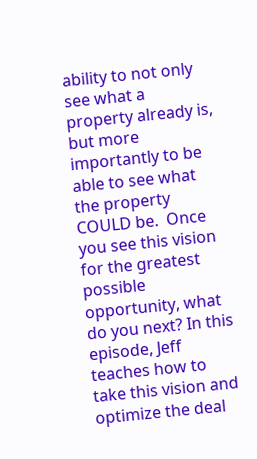ability to not only see what a property already is, but more importantly to be able to see what the property COULD be.  Once you see this vision for the greatest possible opportunity, what do you next? In this episode, Jeff teaches how to take this vision and optimize the deal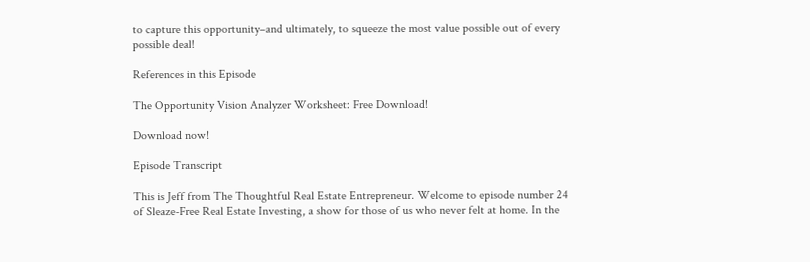to capture this opportunity–and ultimately, to squeeze the most value possible out of every possible deal!

References in this Episode

The Opportunity Vision Analyzer Worksheet: Free Download!

Download now!

Episode Transcript

This is Jeff from The Thoughtful Real Estate Entrepreneur. Welcome to episode number 24 of Sleaze-Free Real Estate Investing, a show for those of us who never felt at home. In the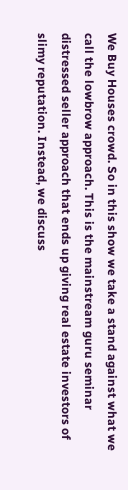We Buy Houses crowd. So in this show we take a stand against what we call the lowbrow approach. This is the mainstream guru seminar distressed seller approach that ends up giving real estate investors of slimy reputation. Instead, we discuss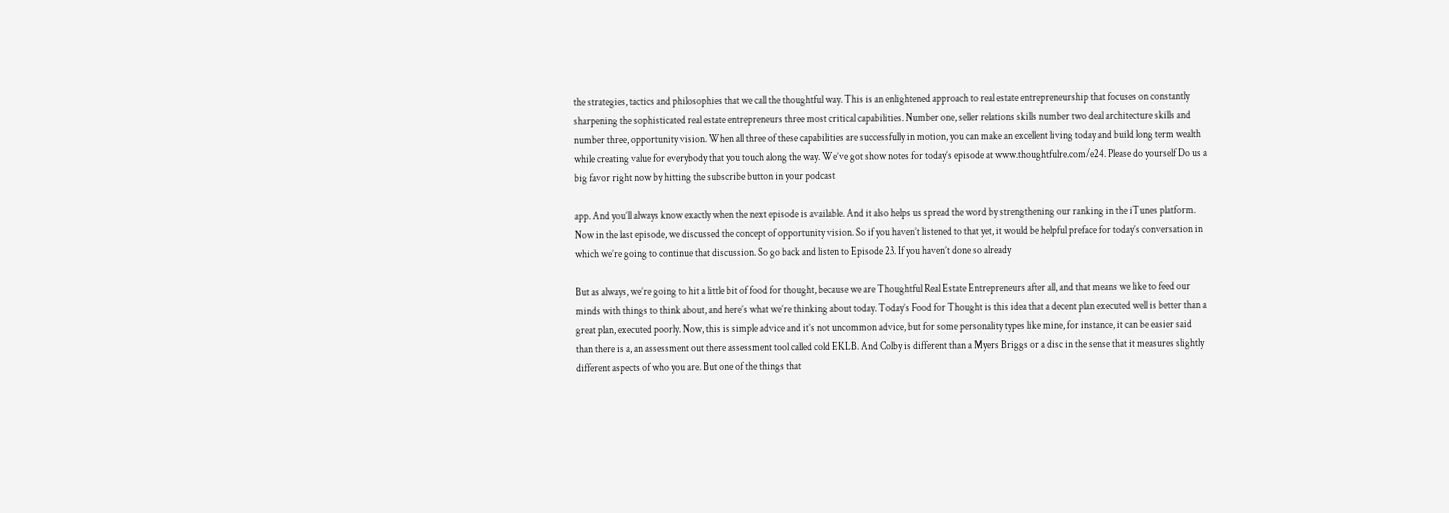the strategies, tactics and philosophies that we call the thoughtful way. This is an enlightened approach to real estate entrepreneurship that focuses on constantly sharpening the sophisticated real estate entrepreneurs three most critical capabilities. Number one, seller relations skills number two deal architecture skills and number three, opportunity vision. When all three of these capabilities are successfully in motion, you can make an excellent living today and build long term wealth while creating value for everybody that you touch along the way. We’ve got show notes for today’s episode at www.thoughtfulre.com/e24. Please do yourself Do us a big favor right now by hitting the subscribe button in your podcast

app. And you’ll always know exactly when the next episode is available. And it also helps us spread the word by strengthening our ranking in the iTunes platform. Now in the last episode, we discussed the concept of opportunity vision. So if you haven’t listened to that yet, it would be helpful preface for today’s conversation in which we’re going to continue that discussion. So go back and listen to Episode 23. If you haven’t done so already

But as always, we’re going to hit a little bit of food for thought, because we are Thoughtful Real Estate Entrepreneurs after all, and that means we like to feed our minds with things to think about, and here’s what we’re thinking about today. Today’s Food for Thought is this idea that a decent plan executed well is better than a great plan, executed poorly. Now, this is simple advice and it’s not uncommon advice, but for some personality types like mine, for instance, it can be easier said than there is a, an assessment out there assessment tool called cold EKLB. And Colby is different than a Myers Briggs or a disc in the sense that it measures slightly different aspects of who you are. But one of the things that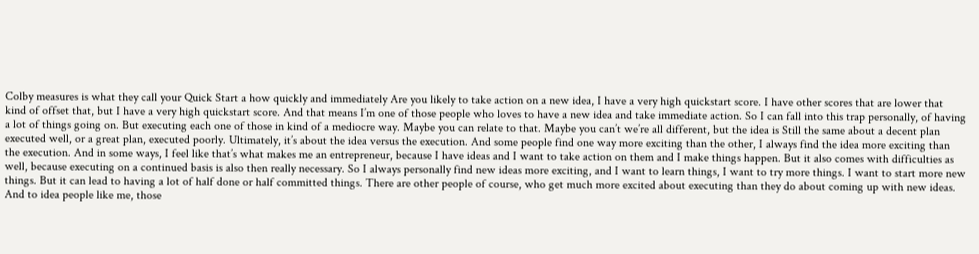Colby measures is what they call your Quick Start a how quickly and immediately Are you likely to take action on a new idea, I have a very high quickstart score. I have other scores that are lower that kind of offset that, but I have a very high quickstart score. And that means I’m one of those people who loves to have a new idea and take immediate action. So I can fall into this trap personally, of having a lot of things going on. But executing each one of those in kind of a mediocre way. Maybe you can relate to that. Maybe you can’t we’re all different, but the idea is Still the same about a decent plan executed well, or a great plan, executed poorly. Ultimately, it’s about the idea versus the execution. And some people find one way more exciting than the other, I always find the idea more exciting than the execution. And in some ways, I feel like that’s what makes me an entrepreneur, because I have ideas and I want to take action on them and I make things happen. But it also comes with difficulties as well, because executing on a continued basis is also then really necessary. So I always personally find new ideas more exciting, and I want to learn things, I want to try more things. I want to start more new things. But it can lead to having a lot of half done or half committed things. There are other people of course, who get much more excited about executing than they do about coming up with new ideas. And to idea people like me, those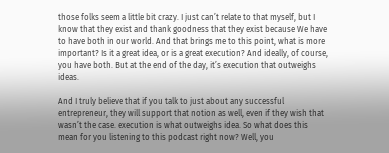those folks seem a little bit crazy. I just can’t relate to that myself, but I know that they exist and thank goodness that they exist because We have to have both in our world. And that brings me to this point, what is more important? Is it a great idea, or is a great execution? And ideally, of course, you have both. But at the end of the day, it’s execution that outweighs ideas.

And I truly believe that if you talk to just about any successful entrepreneur, they will support that notion as well, even if they wish that wasn’t the case. execution is what outweighs idea. So what does this mean for you listening to this podcast right now? Well, you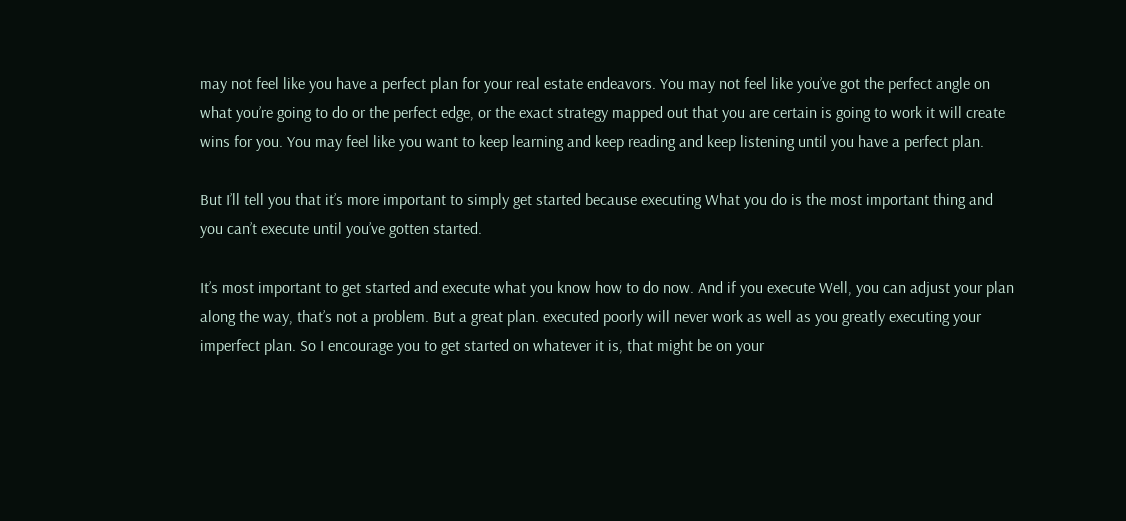may not feel like you have a perfect plan for your real estate endeavors. You may not feel like you’ve got the perfect angle on what you’re going to do or the perfect edge, or the exact strategy mapped out that you are certain is going to work it will create wins for you. You may feel like you want to keep learning and keep reading and keep listening until you have a perfect plan.

But I’ll tell you that it’s more important to simply get started because executing What you do is the most important thing and you can’t execute until you’ve gotten started.

It’s most important to get started and execute what you know how to do now. And if you execute Well, you can adjust your plan along the way, that’s not a problem. But a great plan. executed poorly will never work as well as you greatly executing your imperfect plan. So I encourage you to get started on whatever it is, that might be on your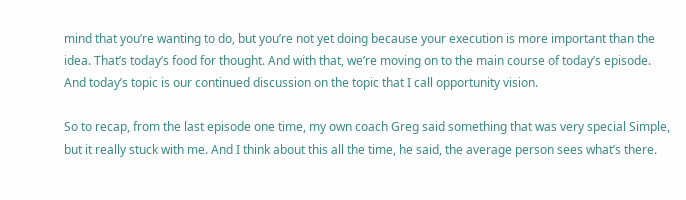mind that you’re wanting to do, but you’re not yet doing because your execution is more important than the idea. That’s today’s food for thought. And with that, we’re moving on to the main course of today’s episode. And today’s topic is our continued discussion on the topic that I call opportunity vision.

So to recap, from the last episode one time, my own coach Greg said something that was very special Simple, but it really stuck with me. And I think about this all the time, he said, the average person sees what’s there.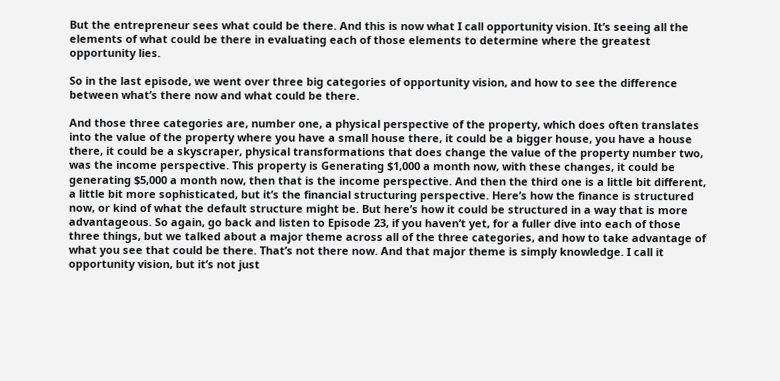But the entrepreneur sees what could be there. And this is now what I call opportunity vision. It’s seeing all the elements of what could be there in evaluating each of those elements to determine where the greatest opportunity lies.

So in the last episode, we went over three big categories of opportunity vision, and how to see the difference between what’s there now and what could be there.

And those three categories are, number one, a physical perspective of the property, which does often translates into the value of the property where you have a small house there, it could be a bigger house, you have a house there, it could be a skyscraper, physical transformations that does change the value of the property number two, was the income perspective. This property is Generating $1,000 a month now, with these changes, it could be generating $5,000 a month now, then that is the income perspective. And then the third one is a little bit different, a little bit more sophisticated, but it’s the financial structuring perspective. Here’s how the finance is structured now, or kind of what the default structure might be. But here’s how it could be structured in a way that is more advantageous. So again, go back and listen to Episode 23, if you haven’t yet, for a fuller dive into each of those three things, but we talked about a major theme across all of the three categories, and how to take advantage of what you see that could be there. That’s not there now. And that major theme is simply knowledge. I call it opportunity vision, but it’s not just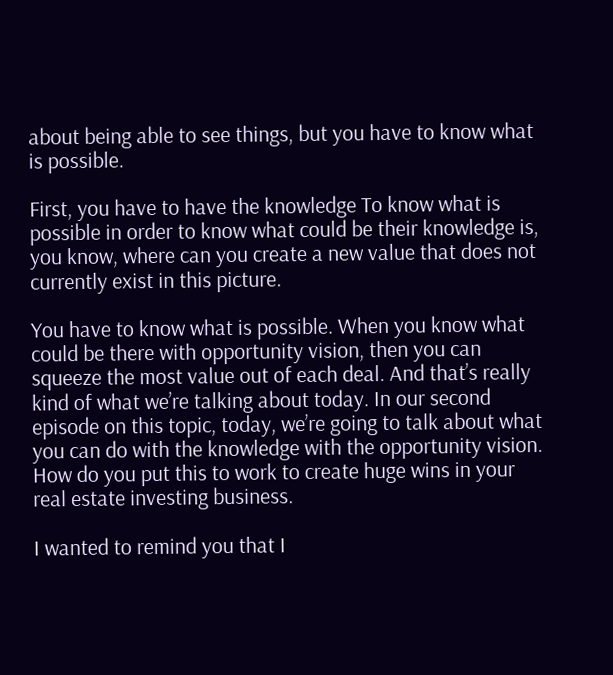about being able to see things, but you have to know what is possible.

First, you have to have the knowledge To know what is possible in order to know what could be their knowledge is, you know, where can you create a new value that does not currently exist in this picture.

You have to know what is possible. When you know what could be there with opportunity vision, then you can squeeze the most value out of each deal. And that’s really kind of what we’re talking about today. In our second episode on this topic, today, we’re going to talk about what you can do with the knowledge with the opportunity vision. How do you put this to work to create huge wins in your real estate investing business.

I wanted to remind you that I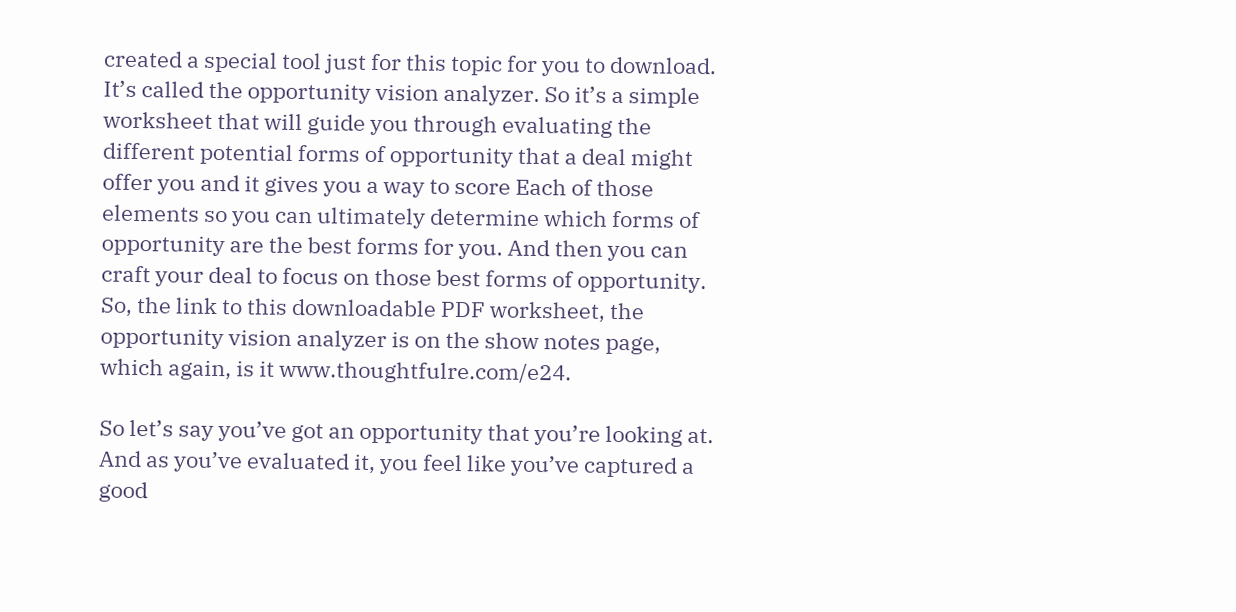created a special tool just for this topic for you to download. It’s called the opportunity vision analyzer. So it’s a simple worksheet that will guide you through evaluating the different potential forms of opportunity that a deal might offer you and it gives you a way to score Each of those elements so you can ultimately determine which forms of opportunity are the best forms for you. And then you can craft your deal to focus on those best forms of opportunity. So, the link to this downloadable PDF worksheet, the opportunity vision analyzer is on the show notes page, which again, is it www.thoughtfulre.com/e24.

So let’s say you’ve got an opportunity that you’re looking at. And as you’ve evaluated it, you feel like you’ve captured a good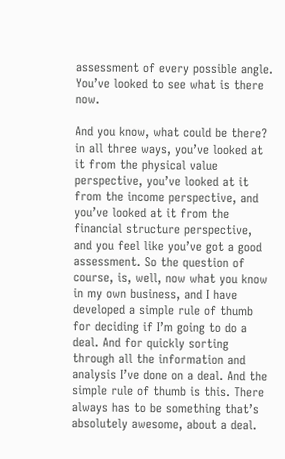assessment of every possible angle. You’ve looked to see what is there now.

And you know, what could be there? in all three ways, you’ve looked at it from the physical value perspective, you’ve looked at it from the income perspective, and you’ve looked at it from the financial structure perspective, and you feel like you’ve got a good assessment. So the question of course, is, well, now what you know in my own business, and I have developed a simple rule of thumb for deciding if I’m going to do a deal. And for quickly sorting through all the information and analysis I’ve done on a deal. And the simple rule of thumb is this. There always has to be something that’s absolutely awesome, about a deal.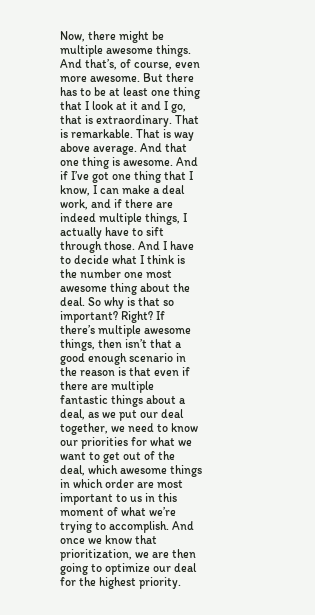Now, there might be multiple awesome things. And that’s, of course, even more awesome. But there has to be at least one thing that I look at it and I go, that is extraordinary. That is remarkable. That is way above average. And that one thing is awesome. And if I’ve got one thing that I know, I can make a deal work, and if there are indeed multiple things, I actually have to sift through those. And I have to decide what I think is the number one most awesome thing about the deal. So why is that so important? Right? If there’s multiple awesome things, then isn’t that a good enough scenario in the reason is that even if there are multiple fantastic things about a deal, as we put our deal together, we need to know our priorities for what we want to get out of the deal, which awesome things in which order are most important to us in this moment of what we’re trying to accomplish. And once we know that prioritization, we are then going to optimize our deal for the highest priority.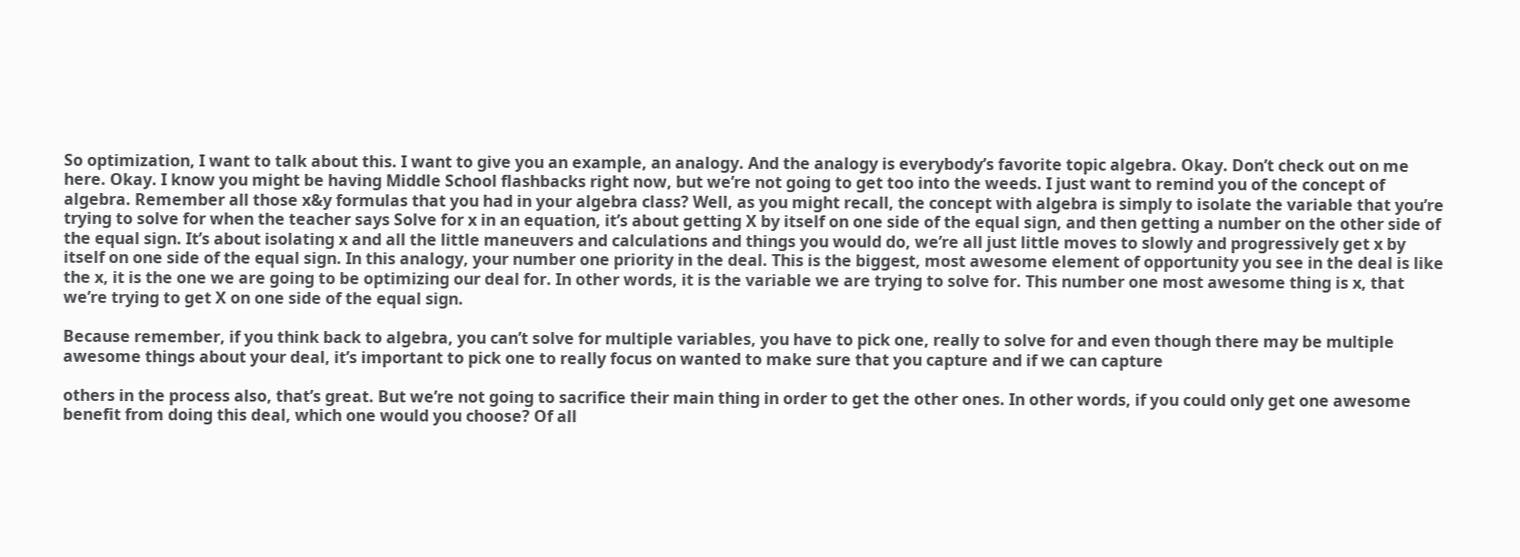So optimization, I want to talk about this. I want to give you an example, an analogy. And the analogy is everybody’s favorite topic algebra. Okay. Don’t check out on me here. Okay. I know you might be having Middle School flashbacks right now, but we’re not going to get too into the weeds. I just want to remind you of the concept of algebra. Remember all those x&y formulas that you had in your algebra class? Well, as you might recall, the concept with algebra is simply to isolate the variable that you’re trying to solve for when the teacher says Solve for x in an equation, it’s about getting X by itself on one side of the equal sign, and then getting a number on the other side of the equal sign. It’s about isolating x and all the little maneuvers and calculations and things you would do, we’re all just little moves to slowly and progressively get x by itself on one side of the equal sign. In this analogy, your number one priority in the deal. This is the biggest, most awesome element of opportunity you see in the deal is like the x, it is the one we are going to be optimizing our deal for. In other words, it is the variable we are trying to solve for. This number one most awesome thing is x, that we’re trying to get X on one side of the equal sign.

Because remember, if you think back to algebra, you can’t solve for multiple variables, you have to pick one, really to solve for and even though there may be multiple awesome things about your deal, it’s important to pick one to really focus on wanted to make sure that you capture and if we can capture

others in the process also, that’s great. But we’re not going to sacrifice their main thing in order to get the other ones. In other words, if you could only get one awesome benefit from doing this deal, which one would you choose? Of all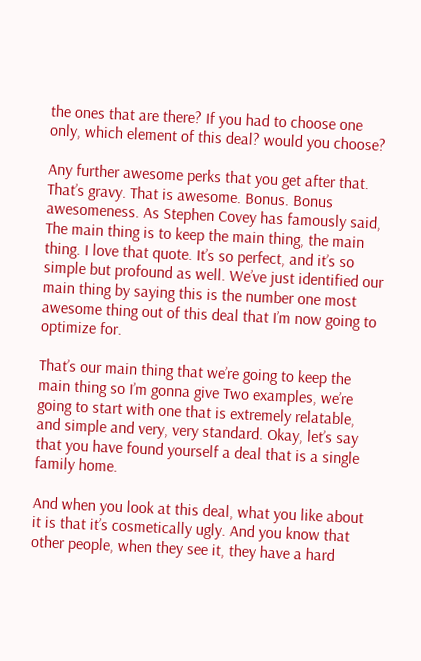the ones that are there? If you had to choose one only, which element of this deal? would you choose?

Any further awesome perks that you get after that. That’s gravy. That is awesome. Bonus. Bonus awesomeness. As Stephen Covey has famously said, The main thing is to keep the main thing, the main thing. I love that quote. It’s so perfect, and it’s so simple but profound as well. We’ve just identified our main thing by saying this is the number one most awesome thing out of this deal that I’m now going to optimize for.

That’s our main thing that we’re going to keep the main thing so I’m gonna give Two examples, we’re going to start with one that is extremely relatable, and simple and very, very standard. Okay, let’s say that you have found yourself a deal that is a single family home.

And when you look at this deal, what you like about it is that it’s cosmetically ugly. And you know that other people, when they see it, they have a hard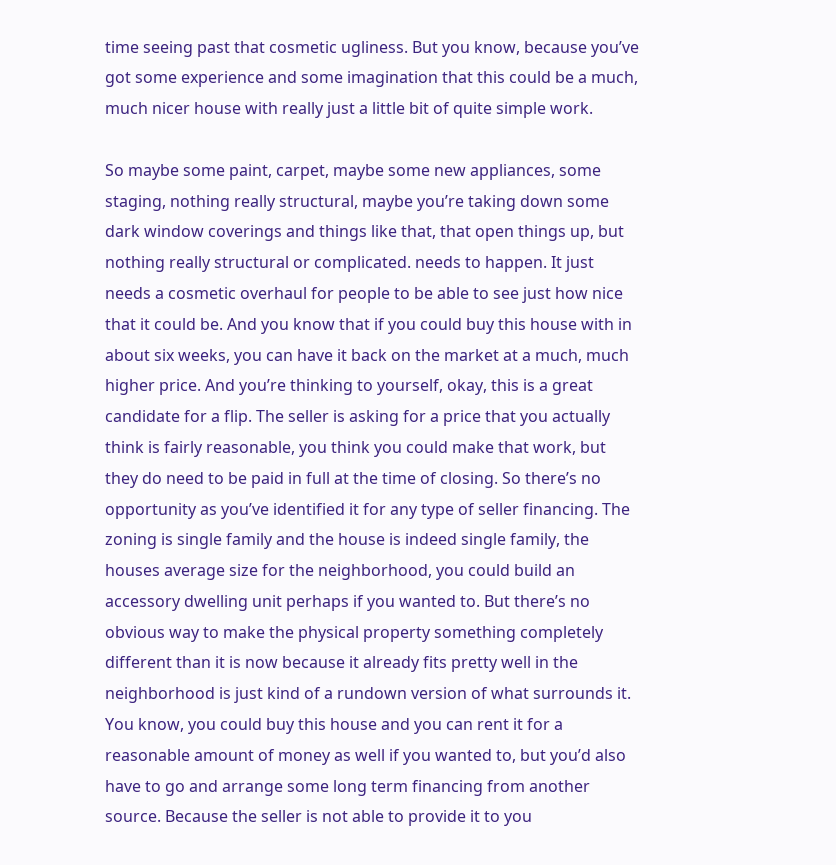time seeing past that cosmetic ugliness. But you know, because you’ve got some experience and some imagination that this could be a much, much nicer house with really just a little bit of quite simple work.

So maybe some paint, carpet, maybe some new appliances, some staging, nothing really structural, maybe you’re taking down some dark window coverings and things like that, that open things up, but nothing really structural or complicated. needs to happen. It just needs a cosmetic overhaul for people to be able to see just how nice that it could be. And you know that if you could buy this house with in about six weeks, you can have it back on the market at a much, much higher price. And you’re thinking to yourself, okay, this is a great candidate for a flip. The seller is asking for a price that you actually think is fairly reasonable, you think you could make that work, but they do need to be paid in full at the time of closing. So there’s no opportunity as you’ve identified it for any type of seller financing. The zoning is single family and the house is indeed single family, the houses average size for the neighborhood, you could build an accessory dwelling unit perhaps if you wanted to. But there’s no obvious way to make the physical property something completely different than it is now because it already fits pretty well in the neighborhood is just kind of a rundown version of what surrounds it. You know, you could buy this house and you can rent it for a reasonable amount of money as well if you wanted to, but you’d also have to go and arrange some long term financing from another source. Because the seller is not able to provide it to you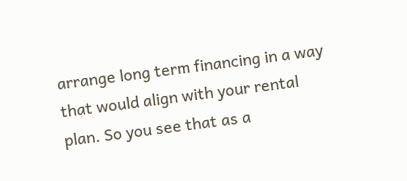arrange long term financing in a way that would align with your rental plan. So you see that as a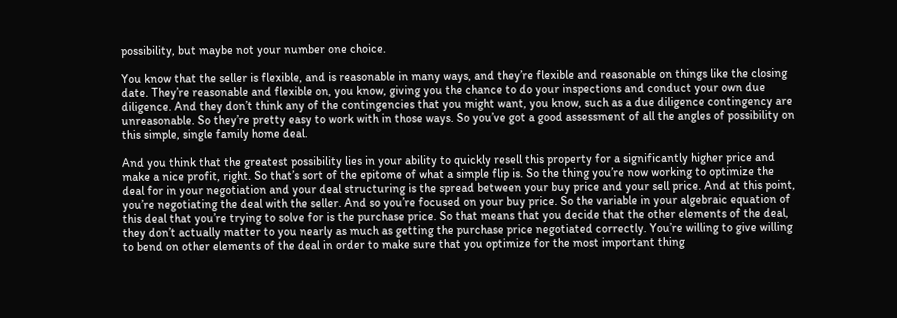possibility, but maybe not your number one choice.

You know that the seller is flexible, and is reasonable in many ways, and they’re flexible and reasonable on things like the closing date. They’re reasonable and flexible on, you know, giving you the chance to do your inspections and conduct your own due diligence. And they don’t think any of the contingencies that you might want, you know, such as a due diligence contingency are unreasonable. So they’re pretty easy to work with in those ways. So you’ve got a good assessment of all the angles of possibility on this simple, single family home deal.

And you think that the greatest possibility lies in your ability to quickly resell this property for a significantly higher price and make a nice profit, right. So that’s sort of the epitome of what a simple flip is. So the thing you’re now working to optimize the deal for in your negotiation and your deal structuring is the spread between your buy price and your sell price. And at this point, you’re negotiating the deal with the seller. And so you’re focused on your buy price. So the variable in your algebraic equation of this deal that you’re trying to solve for is the purchase price. So that means that you decide that the other elements of the deal, they don’t actually matter to you nearly as much as getting the purchase price negotiated correctly. You’re willing to give willing to bend on other elements of the deal in order to make sure that you optimize for the most important thing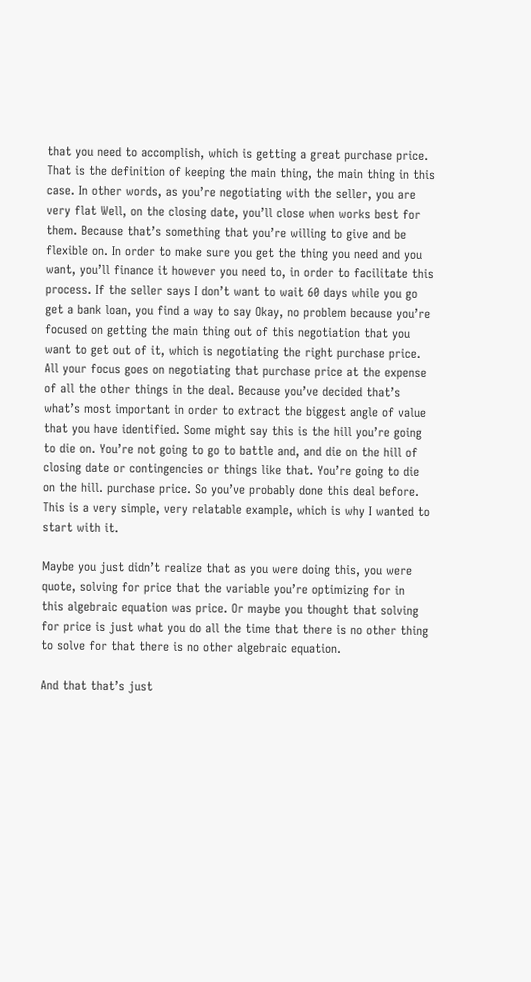that you need to accomplish, which is getting a great purchase price. That is the definition of keeping the main thing, the main thing in this case. In other words, as you’re negotiating with the seller, you are very flat Well, on the closing date, you’ll close when works best for them. Because that’s something that you’re willing to give and be flexible on. In order to make sure you get the thing you need and you want, you’ll finance it however you need to, in order to facilitate this process. If the seller says I don’t want to wait 60 days while you go get a bank loan, you find a way to say Okay, no problem because you’re focused on getting the main thing out of this negotiation that you want to get out of it, which is negotiating the right purchase price. All your focus goes on negotiating that purchase price at the expense of all the other things in the deal. Because you’ve decided that’s what’s most important in order to extract the biggest angle of value that you have identified. Some might say this is the hill you’re going to die on. You’re not going to go to battle and, and die on the hill of closing date or contingencies or things like that. You’re going to die on the hill. purchase price. So you’ve probably done this deal before. This is a very simple, very relatable example, which is why I wanted to start with it.

Maybe you just didn’t realize that as you were doing this, you were quote, solving for price that the variable you’re optimizing for in this algebraic equation was price. Or maybe you thought that solving for price is just what you do all the time that there is no other thing to solve for that there is no other algebraic equation.

And that that’s just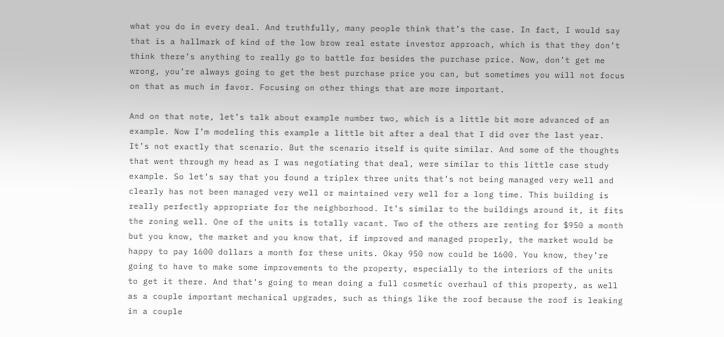what you do in every deal. And truthfully, many people think that’s the case. In fact, I would say that is a hallmark of kind of the low brow real estate investor approach, which is that they don’t think there’s anything to really go to battle for besides the purchase price. Now, don’t get me wrong, you’re always going to get the best purchase price you can, but sometimes you will not focus on that as much in favor. Focusing on other things that are more important.

And on that note, let’s talk about example number two, which is a little bit more advanced of an example. Now I’m modeling this example a little bit after a deal that I did over the last year. It’s not exactly that scenario. But the scenario itself is quite similar. And some of the thoughts that went through my head as I was negotiating that deal, were similar to this little case study example. So let’s say that you found a triplex three units that’s not being managed very well and clearly has not been managed very well or maintained very well for a long time. This building is really perfectly appropriate for the neighborhood. It’s similar to the buildings around it, it fits the zoning well. One of the units is totally vacant. Two of the others are renting for $950 a month but you know, the market and you know that, if improved and managed properly, the market would be happy to pay 1600 dollars a month for these units. Okay 950 now could be 1600. You know, they’re going to have to make some improvements to the property, especially to the interiors of the units to get it there. And that’s going to mean doing a full cosmetic overhaul of this property, as well as a couple important mechanical upgrades, such as things like the roof because the roof is leaking in a couple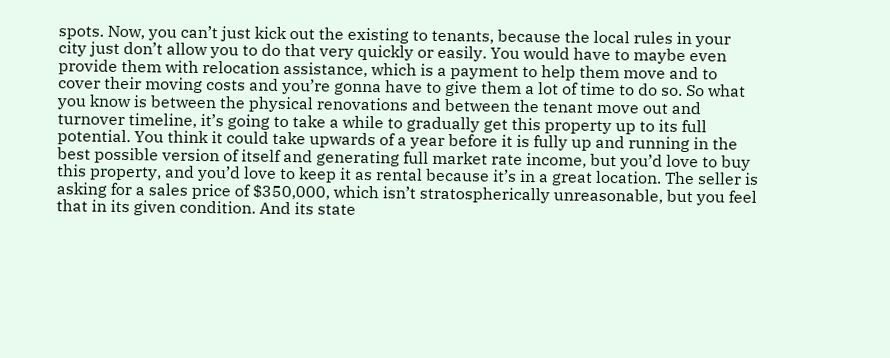spots. Now, you can’t just kick out the existing to tenants, because the local rules in your city just don’t allow you to do that very quickly or easily. You would have to maybe even provide them with relocation assistance, which is a payment to help them move and to cover their moving costs and you’re gonna have to give them a lot of time to do so. So what you know is between the physical renovations and between the tenant move out and turnover timeline, it’s going to take a while to gradually get this property up to its full potential. You think it could take upwards of a year before it is fully up and running in the best possible version of itself and generating full market rate income, but you’d love to buy this property, and you’d love to keep it as rental because it’s in a great location. The seller is asking for a sales price of $350,000, which isn’t stratospherically unreasonable, but you feel that in its given condition. And its state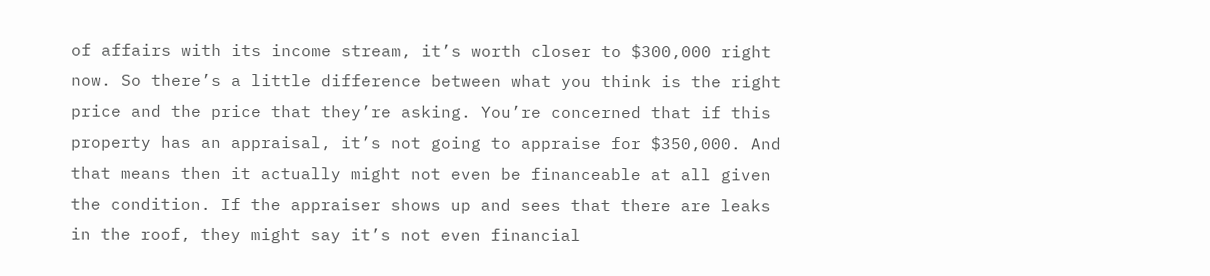of affairs with its income stream, it’s worth closer to $300,000 right now. So there’s a little difference between what you think is the right price and the price that they’re asking. You’re concerned that if this property has an appraisal, it’s not going to appraise for $350,000. And that means then it actually might not even be financeable at all given the condition. If the appraiser shows up and sees that there are leaks in the roof, they might say it’s not even financial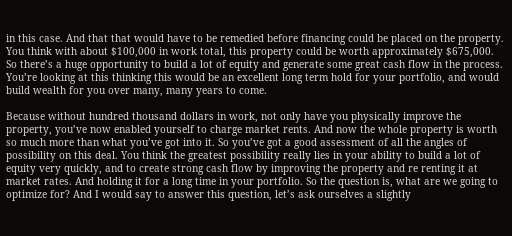in this case. And that that would have to be remedied before financing could be placed on the property. You think with about $100,000 in work total, this property could be worth approximately $675,000. So there’s a huge opportunity to build a lot of equity and generate some great cash flow in the process. You’re looking at this thinking this would be an excellent long term hold for your portfolio, and would build wealth for you over many, many years to come.

Because without hundred thousand dollars in work, not only have you physically improve the property, you’ve now enabled yourself to charge market rents. And now the whole property is worth so much more than what you’ve got into it. So you’ve got a good assessment of all the angles of possibility on this deal. You think the greatest possibility really lies in your ability to build a lot of equity very quickly, and to create strong cash flow by improving the property and re renting it at market rates. And holding it for a long time in your portfolio. So the question is, what are we going to optimize for? And I would say to answer this question, let’s ask ourselves a slightly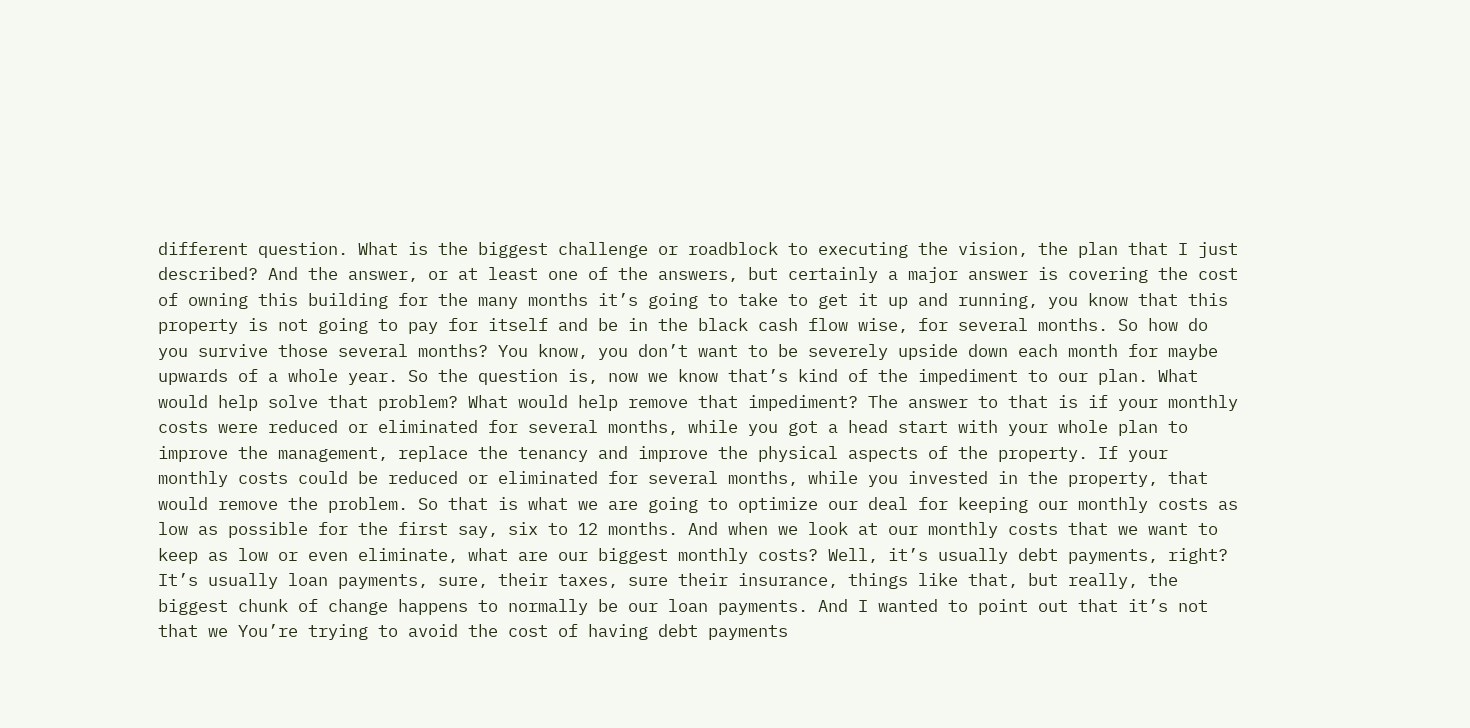different question. What is the biggest challenge or roadblock to executing the vision, the plan that I just described? And the answer, or at least one of the answers, but certainly a major answer is covering the cost of owning this building for the many months it’s going to take to get it up and running, you know that this property is not going to pay for itself and be in the black cash flow wise, for several months. So how do you survive those several months? You know, you don’t want to be severely upside down each month for maybe upwards of a whole year. So the question is, now we know that’s kind of the impediment to our plan. What would help solve that problem? What would help remove that impediment? The answer to that is if your monthly costs were reduced or eliminated for several months, while you got a head start with your whole plan to improve the management, replace the tenancy and improve the physical aspects of the property. If your monthly costs could be reduced or eliminated for several months, while you invested in the property, that would remove the problem. So that is what we are going to optimize our deal for keeping our monthly costs as low as possible for the first say, six to 12 months. And when we look at our monthly costs that we want to keep as low or even eliminate, what are our biggest monthly costs? Well, it’s usually debt payments, right? It’s usually loan payments, sure, their taxes, sure their insurance, things like that, but really, the biggest chunk of change happens to normally be our loan payments. And I wanted to point out that it’s not that we You’re trying to avoid the cost of having debt payments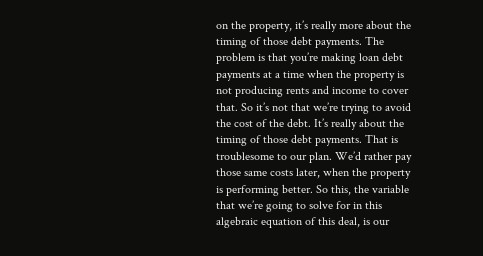on the property, it’s really more about the timing of those debt payments. The problem is that you’re making loan debt payments at a time when the property is not producing rents and income to cover that. So it’s not that we’re trying to avoid the cost of the debt. It’s really about the timing of those debt payments. That is troublesome to our plan. We’d rather pay those same costs later, when the property is performing better. So this, the variable that we’re going to solve for in this algebraic equation of this deal, is our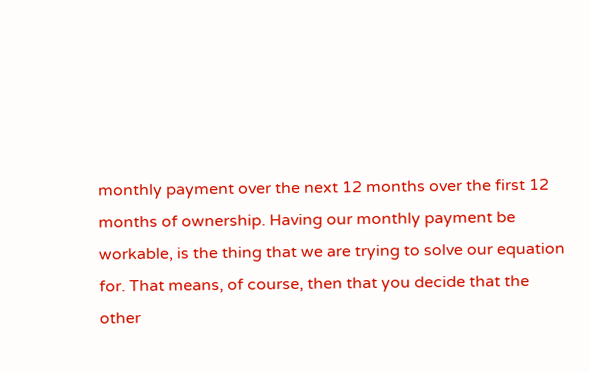monthly payment over the next 12 months over the first 12 months of ownership. Having our monthly payment be workable, is the thing that we are trying to solve our equation for. That means, of course, then that you decide that the other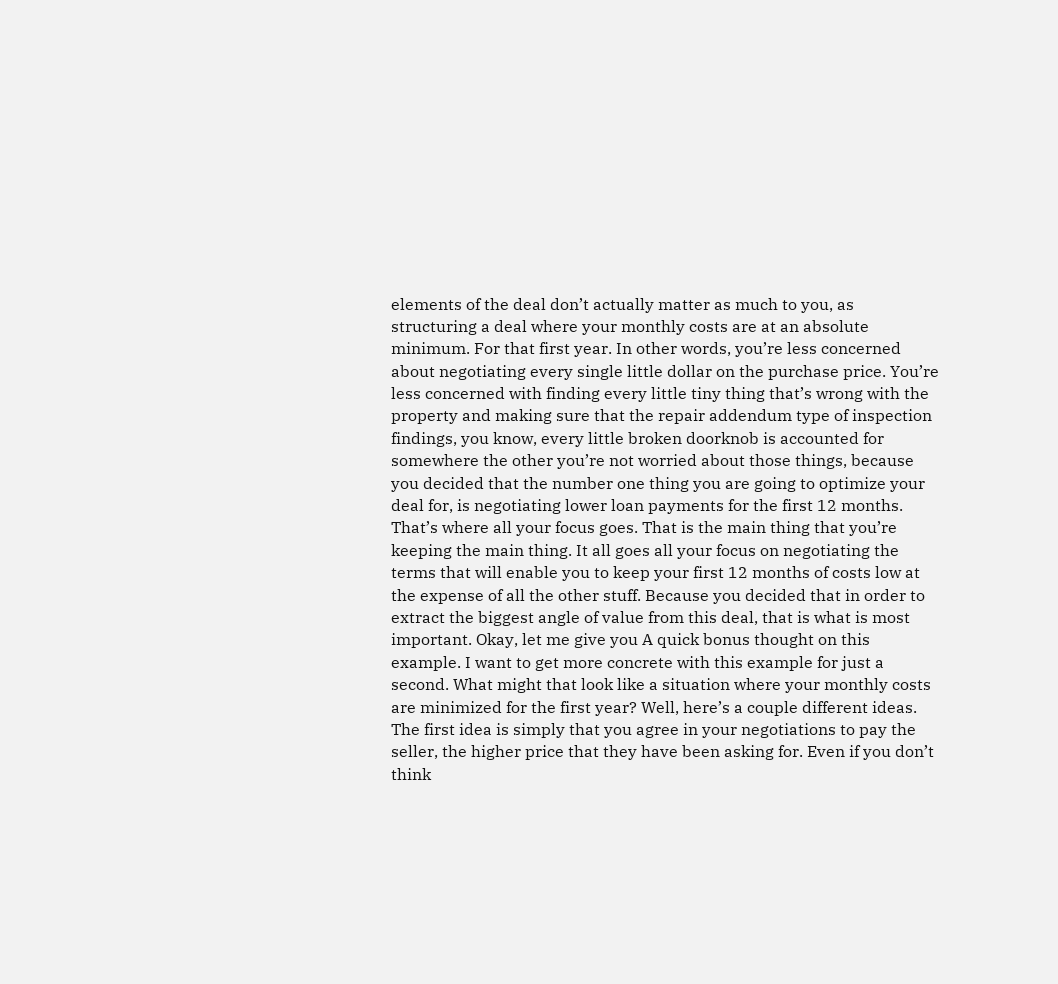elements of the deal don’t actually matter as much to you, as structuring a deal where your monthly costs are at an absolute minimum. For that first year. In other words, you’re less concerned about negotiating every single little dollar on the purchase price. You’re less concerned with finding every little tiny thing that’s wrong with the property and making sure that the repair addendum type of inspection findings, you know, every little broken doorknob is accounted for somewhere the other you’re not worried about those things, because you decided that the number one thing you are going to optimize your deal for, is negotiating lower loan payments for the first 12 months. That’s where all your focus goes. That is the main thing that you’re keeping the main thing. It all goes all your focus on negotiating the terms that will enable you to keep your first 12 months of costs low at the expense of all the other stuff. Because you decided that in order to extract the biggest angle of value from this deal, that is what is most important. Okay, let me give you A quick bonus thought on this example. I want to get more concrete with this example for just a second. What might that look like a situation where your monthly costs are minimized for the first year? Well, here’s a couple different ideas. The first idea is simply that you agree in your negotiations to pay the seller, the higher price that they have been asking for. Even if you don’t think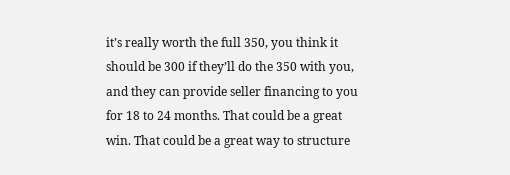it’s really worth the full 350, you think it should be 300 if they’ll do the 350 with you, and they can provide seller financing to you for 18 to 24 months. That could be a great win. That could be a great way to structure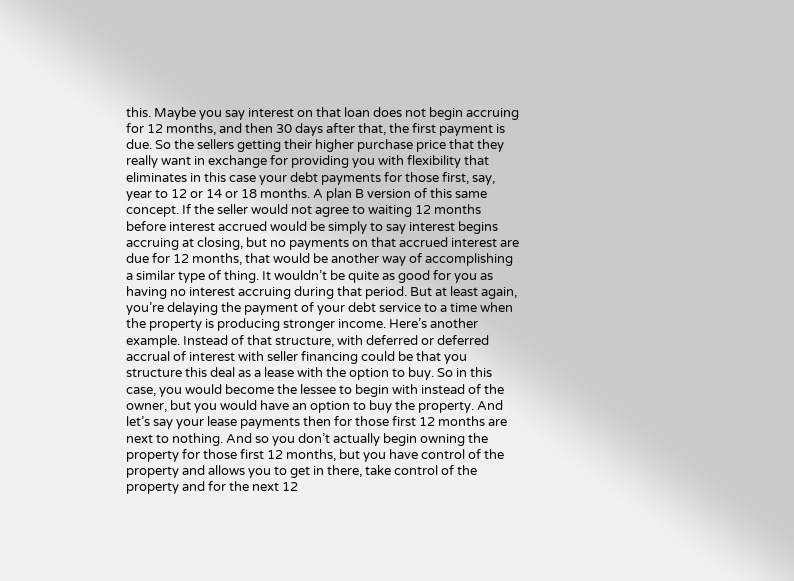this. Maybe you say interest on that loan does not begin accruing for 12 months, and then 30 days after that, the first payment is due. So the sellers getting their higher purchase price that they really want in exchange for providing you with flexibility that eliminates in this case your debt payments for those first, say, year to 12 or 14 or 18 months. A plan B version of this same concept. If the seller would not agree to waiting 12 months before interest accrued would be simply to say interest begins accruing at closing, but no payments on that accrued interest are due for 12 months, that would be another way of accomplishing a similar type of thing. It wouldn’t be quite as good for you as having no interest accruing during that period. But at least again, you’re delaying the payment of your debt service to a time when the property is producing stronger income. Here’s another example. Instead of that structure, with deferred or deferred accrual of interest with seller financing could be that you structure this deal as a lease with the option to buy. So in this case, you would become the lessee to begin with instead of the owner, but you would have an option to buy the property. And let’s say your lease payments then for those first 12 months are next to nothing. And so you don’t actually begin owning the property for those first 12 months, but you have control of the property and allows you to get in there, take control of the property and for the next 12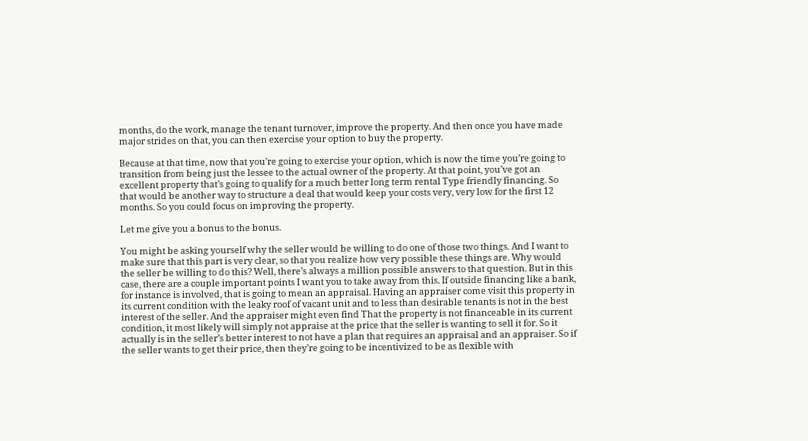months, do the work, manage the tenant turnover, improve the property. And then once you have made major strides on that, you can then exercise your option to buy the property.

Because at that time, now that you’re going to exercise your option, which is now the time you’re going to transition from being just the lessee to the actual owner of the property. At that point, you’ve got an excellent property that’s going to qualify for a much better long term rental Type friendly financing. So that would be another way to structure a deal that would keep your costs very, very low for the first 12 months. So you could focus on improving the property.

Let me give you a bonus to the bonus.

You might be asking yourself why the seller would be willing to do one of those two things. And I want to make sure that this part is very clear, so that you realize how very possible these things are. Why would the seller be willing to do this? Well, there’s always a million possible answers to that question. But in this case, there are a couple important points I want you to take away from this. If outside financing like a bank, for instance is involved, that is going to mean an appraisal. Having an appraiser come visit this property in its current condition with the leaky roof of vacant unit and to less than desirable tenants is not in the best interest of the seller. And the appraiser might even find That the property is not financeable in its current condition, it most likely will simply not appraise at the price that the seller is wanting to sell it for. So it actually is in the seller’s better interest to not have a plan that requires an appraisal and an appraiser. So if the seller wants to get their price, then they’re going to be incentivized to be as flexible with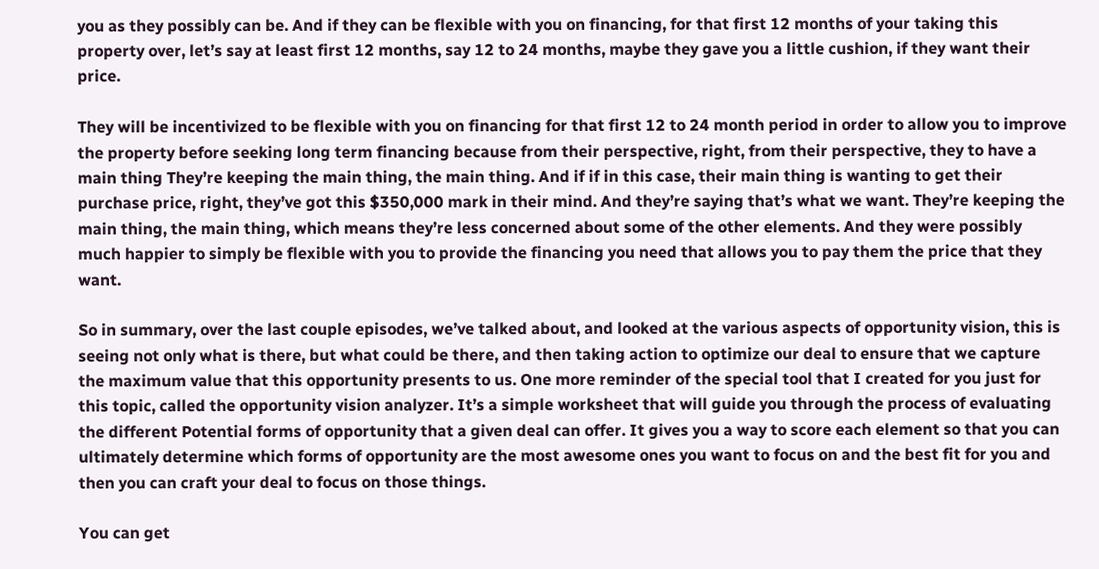you as they possibly can be. And if they can be flexible with you on financing, for that first 12 months of your taking this property over, let’s say at least first 12 months, say 12 to 24 months, maybe they gave you a little cushion, if they want their price.

They will be incentivized to be flexible with you on financing for that first 12 to 24 month period in order to allow you to improve the property before seeking long term financing because from their perspective, right, from their perspective, they to have a main thing They’re keeping the main thing, the main thing. And if if in this case, their main thing is wanting to get their purchase price, right, they’ve got this $350,000 mark in their mind. And they’re saying that’s what we want. They’re keeping the main thing, the main thing, which means they’re less concerned about some of the other elements. And they were possibly much happier to simply be flexible with you to provide the financing you need that allows you to pay them the price that they want.

So in summary, over the last couple episodes, we’ve talked about, and looked at the various aspects of opportunity vision, this is seeing not only what is there, but what could be there, and then taking action to optimize our deal to ensure that we capture the maximum value that this opportunity presents to us. One more reminder of the special tool that I created for you just for this topic, called the opportunity vision analyzer. It’s a simple worksheet that will guide you through the process of evaluating the different Potential forms of opportunity that a given deal can offer. It gives you a way to score each element so that you can ultimately determine which forms of opportunity are the most awesome ones you want to focus on and the best fit for you and then you can craft your deal to focus on those things.

You can get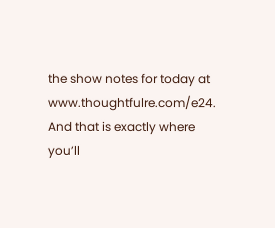the show notes for today at www.thoughtfulre.com/e24. And that is exactly where you’ll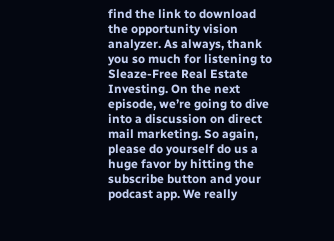find the link to download the opportunity vision analyzer. As always, thank you so much for listening to Sleaze-Free Real Estate Investing. On the next episode, we’re going to dive into a discussion on direct mail marketing. So again, please do yourself do us a huge favor by hitting the subscribe button and your podcast app. We really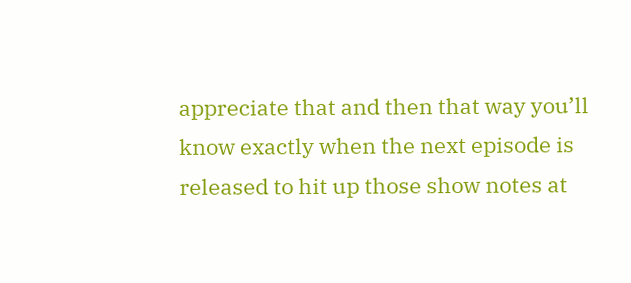appreciate that and then that way you’ll know exactly when the next episode is released to hit up those show notes at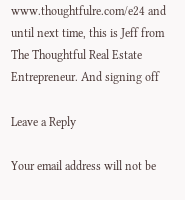www.thoughtfulre.com/e24 and until next time, this is Jeff from The Thoughtful Real Estate Entrepreneur. And signing off

Leave a Reply

Your email address will not be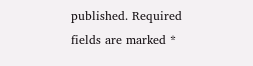published. Required fields are marked *